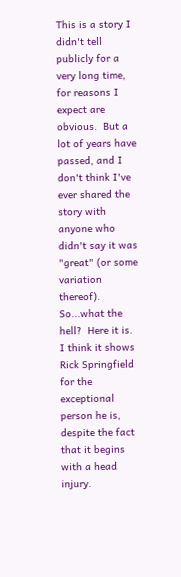This is a story I didn't tell publicly for a very long time, for reasons I expect are obvious.  But a lot of years have passed, and I don't think I've ever shared the story with anyone who didn't say it was "great" (or some variation thereof).  So...what the hell?  Here it is.  I think it shows Rick Springfield for the exceptional person he is, despite the fact that it begins with a head injury.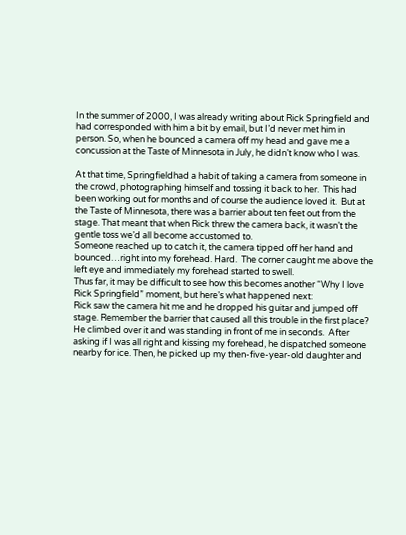In the summer of 2000, I was already writing about Rick Springfield and had corresponded with him a bit by email, but I’d never met him in person. So, when he bounced a camera off my head and gave me a concussion at the Taste of Minnesota in July, he didn’t know who I was.

At that time, Springfieldhad a habit of taking a camera from someone in the crowd, photographing himself and tossing it back to her.  This had been working out for months and of course the audience loved it.  But at the Taste of Minnesota, there was a barrier about ten feet out from the stage. That meant that when Rick threw the camera back, it wasn’t the gentle toss we’d all become accustomed to.
Someone reached up to catch it, the camera tipped off her hand and bounced…right into my forehead. Hard.  The corner caught me above the left eye and immediately my forehead started to swell.
Thus far, it may be difficult to see how this becomes another “Why I love Rick Springfield” moment, but here’s what happened next:
Rick saw the camera hit me and he dropped his guitar and jumped off stage. Remember the barrier that caused all this trouble in the first place?  He climbed over it and was standing in front of me in seconds.  After asking if I was all right and kissing my forehead, he dispatched someone nearby for ice. Then, he picked up my then-five-year-old daughter and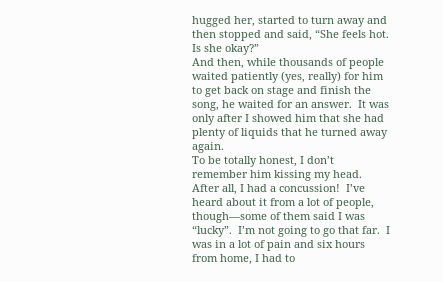hugged her, started to turn away and then stopped and said, “She feels hot.  Is she okay?”
And then, while thousands of people waited patiently (yes, really) for him to get back on stage and finish the song, he waited for an answer.  It was only after I showed him that she had plenty of liquids that he turned away again.
To be totally honest, I don’t remember him kissing my head.  After all, I had a concussion!  I’ve heard about it from a lot of people, though—some of them said I was “lucky”.  I’m not going to go that far.  I was in a lot of pain and six hours from home, I had to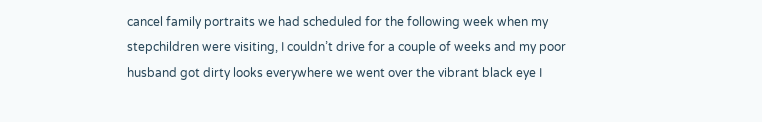cancel family portraits we had scheduled for the following week when my stepchildren were visiting, I couldn’t drive for a couple of weeks and my poor husband got dirty looks everywhere we went over the vibrant black eye I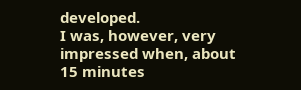developed.
I was, however, very impressed when, about 15 minutes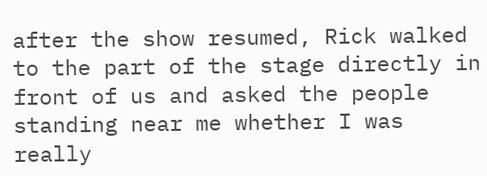after the show resumed, Rick walked to the part of the stage directly in front of us and asked the people standing near me whether I was really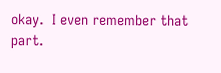okay.  I even remember that part.